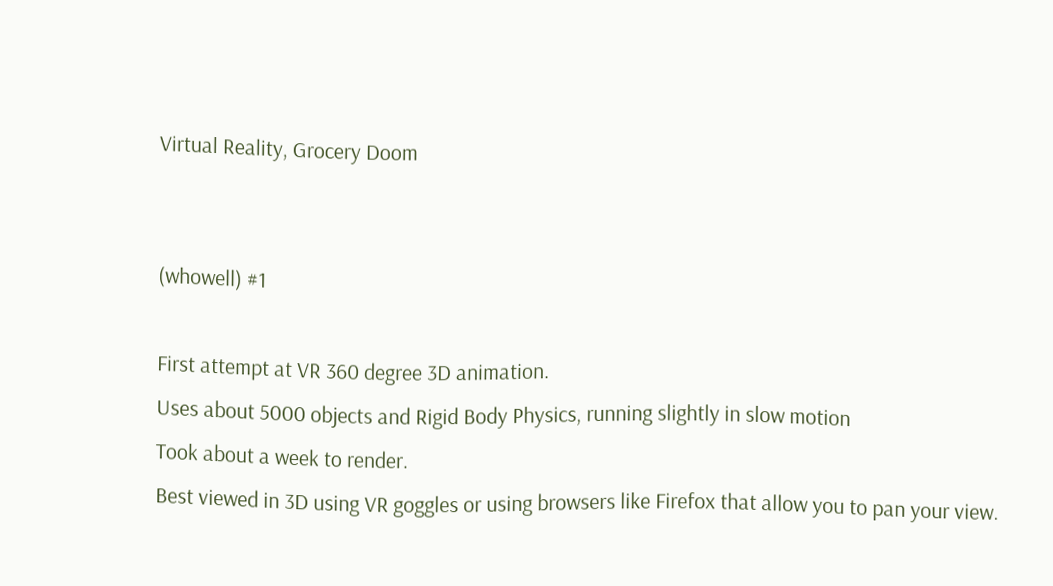Virtual Reality, Grocery Doom


(whowell) #1

First attempt at VR 360 degree 3D animation.
Uses about 5000 objects and Rigid Body Physics, running slightly in slow motion
Took about a week to render.
Best viewed in 3D using VR goggles or using browsers like Firefox that allow you to pan your view.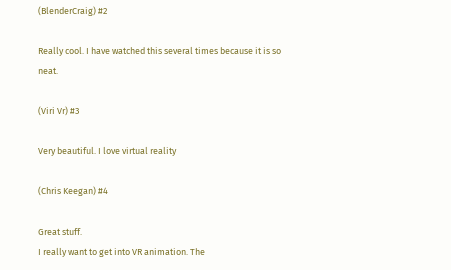(BlenderCraig) #2

Really cool. I have watched this several times because it is so neat.

(Viri Vr) #3

Very beautiful. I love virtual reality

(Chris Keegan) #4

Great stuff.
I really want to get into VR animation. The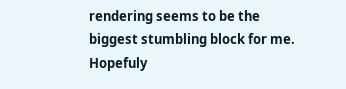rendering seems to be the biggest stumbling block for me.
Hopefuly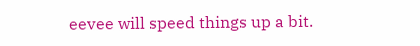eevee will speed things up a bit.